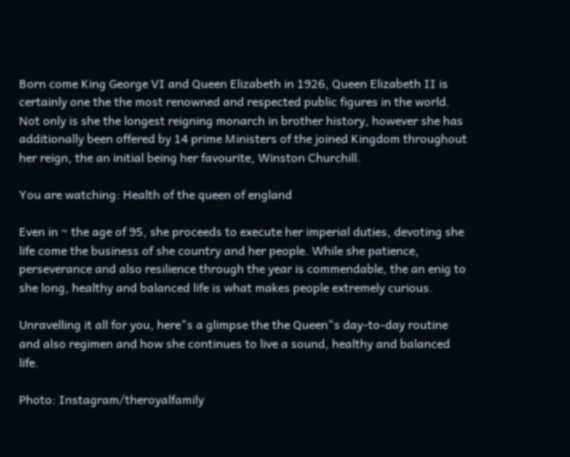Born come King George VI and Queen Elizabeth in 1926, Queen Elizabeth II is certainly one the the most renowned and respected public figures in the world. Not only is she the longest reigning monarch in brother history, however she has additionally been offered by 14 prime Ministers of the joined Kingdom throughout her reign, the an initial being her favourite, Winston Churchill.

You are watching: Health of the queen of england

Even in ~ the age of 95, she proceeds to execute her imperial duties, devoting she life come the business of she country and her people. While she patience, perseverance and also resilience through the year is commendable, the an enig to she long, healthy and balanced life is what makes people extremely curious.

Unravelling it all for you, here"s a glimpse the the Queen"s day-to-day routine and also regimen and how she continues to live a sound, healthy and balanced life.

Photo: Instagram/theroyalfamily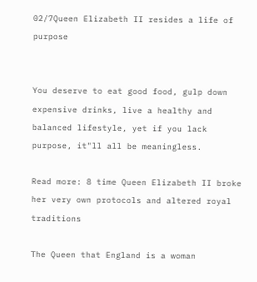02/7Queen Elizabeth II resides a life of purpose


You deserve to eat good food, gulp down expensive drinks, live a healthy and balanced lifestyle, yet if you lack purpose, it"ll all be meaningless.

Read more: 8 time Queen Elizabeth II broke her very own protocols and altered royal traditions

The Queen that England is a woman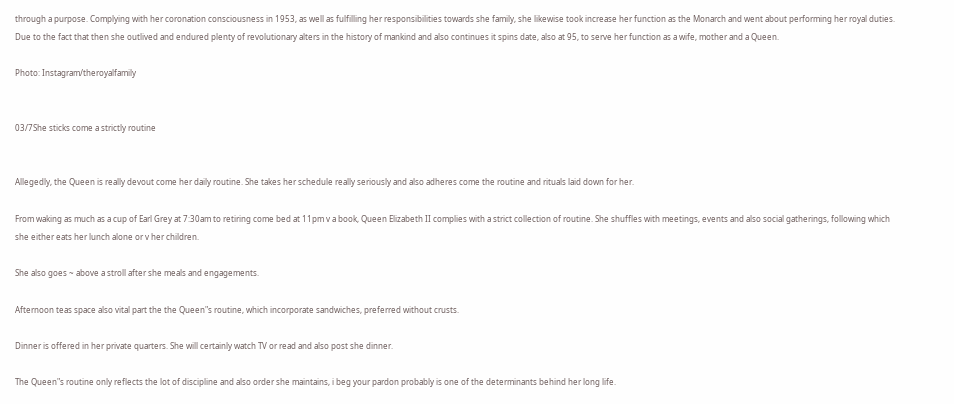through a purpose. Complying with her coronation consciousness in 1953, as well as fulfilling her responsibilities towards she family, she likewise took increase her function as the Monarch and went about performing her royal duties. Due to the fact that then she outlived and endured plenty of revolutionary alters in the history of mankind and also continues it spins date, also at 95, to serve her function as a wife, mother and a Queen.

Photo: Instagram/theroyalfamily


03/7She sticks come a strictly routine


Allegedly, the Queen is really devout come her daily routine. She takes her schedule really seriously and also adheres come the routine and rituals laid down for her.

From waking as much as a cup of Earl Grey at 7:30am to retiring come bed at 11pm v a book, Queen Elizabeth II complies with a strict collection of routine. She shuffles with meetings, events and also social gatherings, following which she either eats her lunch alone or v her children.

She also goes ~ above a stroll after she meals and engagements.

Afternoon teas space also vital part the the Queen"s routine, which incorporate sandwiches, preferred without crusts.

Dinner is offered in her private quarters. She will certainly watch TV or read and also post she dinner.

The Queen"s routine only reflects the lot of discipline and also order she maintains, i beg your pardon probably is one of the determinants behind her long life.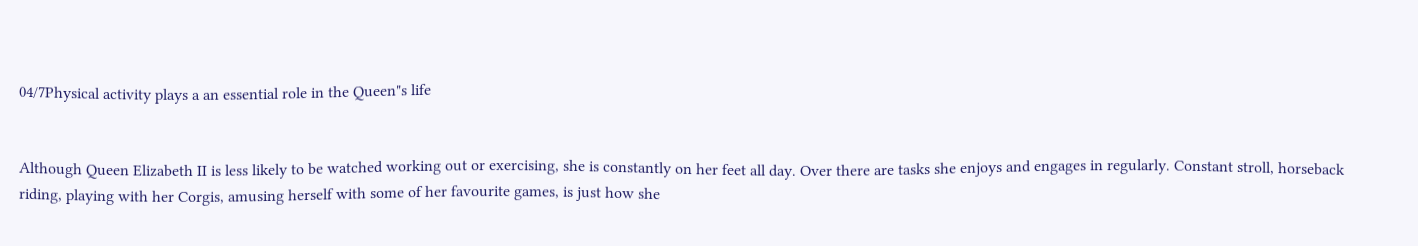04/7Physical activity plays a an essential role in the Queen"s life


Although Queen Elizabeth II is less likely to be watched working out or exercising, she is constantly on her feet all day. Over there are tasks she enjoys and engages in regularly. Constant stroll, horseback riding, playing with her Corgis, amusing herself with some of her favourite games, is just how she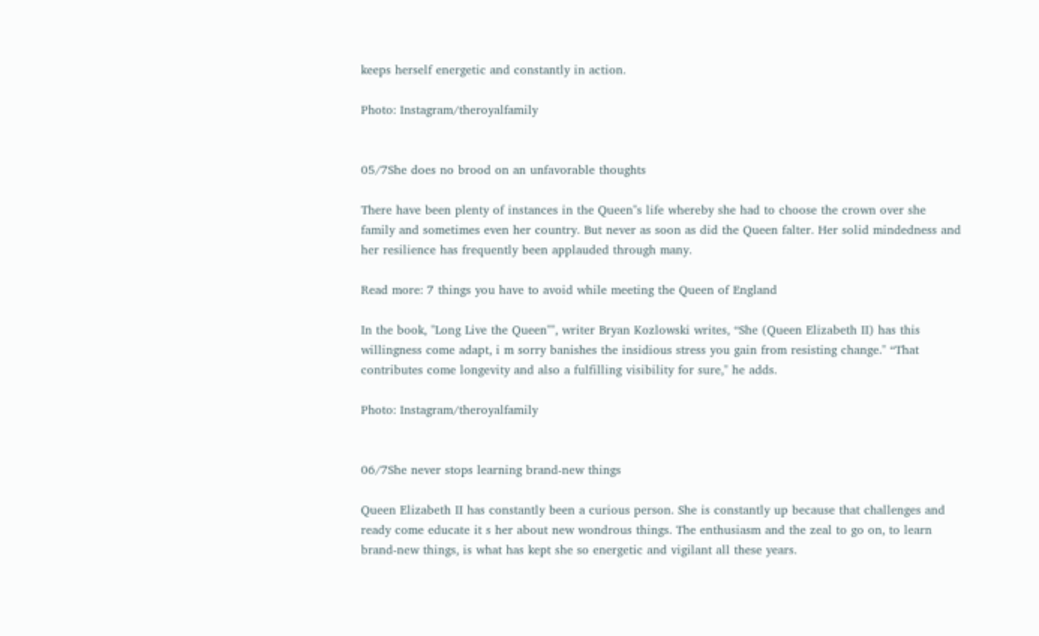keeps herself energetic and constantly in action.

Photo: Instagram/theroyalfamily


05/7She does no brood on an unfavorable thoughts

There have been plenty of instances in the Queen"s life whereby she had to choose the crown over she family and sometimes even her country. But never as soon as did the Queen falter. Her solid mindedness and her resilience has frequently been applauded through many.

Read more: 7 things you have to avoid while meeting the Queen of England

In the book, "Long Live the Queen"", writer Bryan Kozlowski writes, “She (Queen Elizabeth II) has this willingness come adapt, i m sorry banishes the insidious stress you gain from resisting change." “That contributes come longevity and also a fulfilling visibility for sure," he adds.

Photo: Instagram/theroyalfamily


06/7She never stops learning brand-new things

Queen Elizabeth II has constantly been a curious person. She is constantly up because that challenges and ready come educate it s her about new wondrous things. The enthusiasm and the zeal to go on, to learn brand-new things, is what has kept she so energetic and vigilant all these years.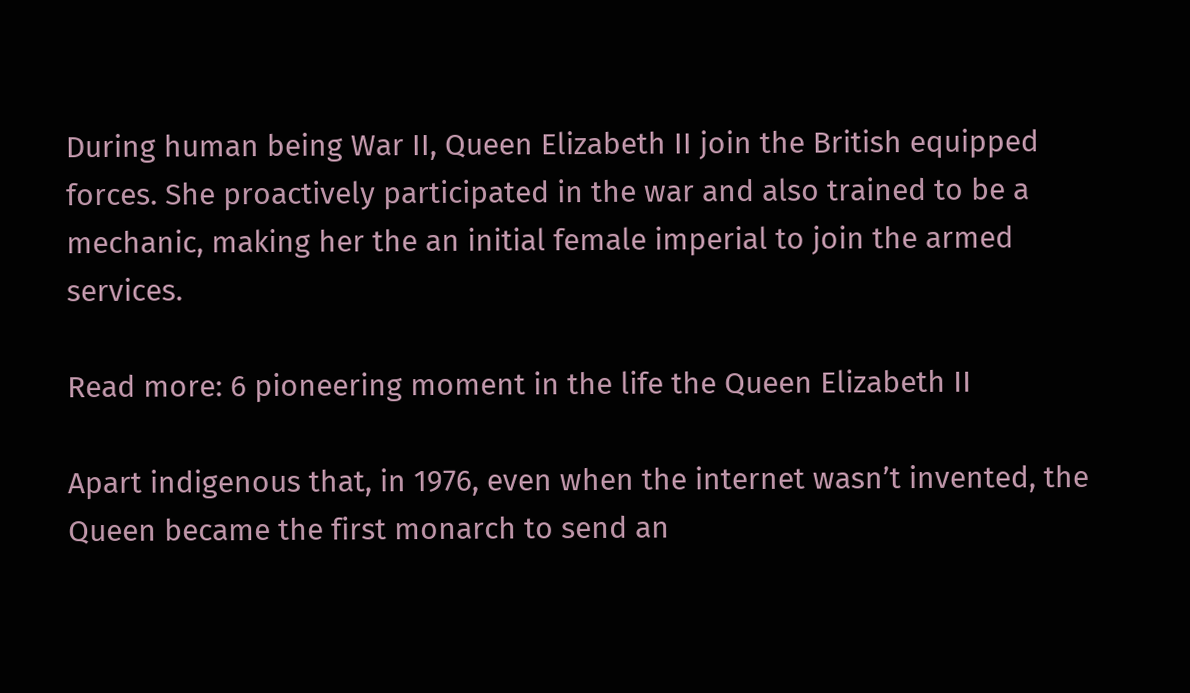During human being War II, Queen Elizabeth II join the British equipped forces. She proactively participated in the war and also trained to be a mechanic, making her the an initial female imperial to join the armed services.

Read more: 6 pioneering moment in the life the Queen Elizabeth II

Apart indigenous that, in 1976, even when the internet wasn’t invented, the Queen became the first monarch to send an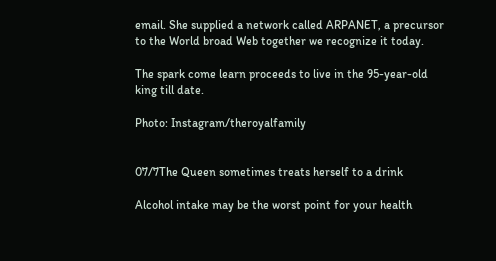email. She supplied a network called ARPANET, a precursor to the World broad Web together we recognize it today.

The spark come learn proceeds to live in the 95-year-old king till date.

Photo: Instagram/theroyalfamily


07/7The Queen sometimes treats herself to a drink

Alcohol intake may be the worst point for your health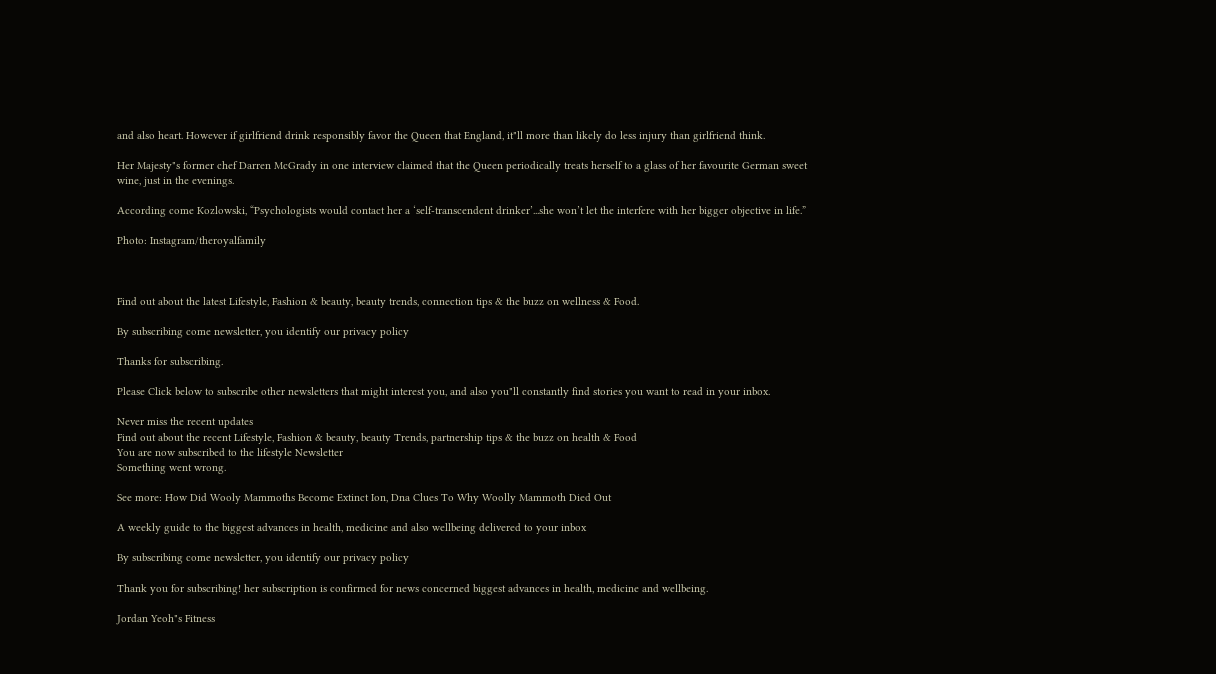and also heart. However if girlfriend drink responsibly favor the Queen that England, it"ll more than likely do less injury than girlfriend think.

Her Majesty"s former chef Darren McGrady in one interview claimed that the Queen periodically treats herself to a glass of her favourite German sweet wine, just in the evenings.

According come Kozlowski, “Psychologists would contact her a ‘self-transcendent drinker’...she won’t let the interfere with her bigger objective in life.”

Photo: Instagram/theroyalfamily



Find out about the latest Lifestyle, Fashion & beauty, beauty trends, connection tips & the buzz on wellness & Food.

By subscribing come newsletter, you identify our privacy policy

Thanks for subscribing.

Please Click below to subscribe other newsletters that might interest you, and also you"ll constantly find stories you want to read in your inbox.

Never miss the recent updates
Find out about the recent Lifestyle, Fashion & beauty, beauty Trends, partnership tips & the buzz on health & Food
You are now subscribed to the lifestyle Newsletter
Something went wrong.

See more: How Did Wooly Mammoths Become Extinct Ion, Dna Clues To Why Woolly Mammoth Died Out

A weekly guide to the biggest advances in health, medicine and also wellbeing delivered to your inbox

By subscribing come newsletter, you identify our privacy policy

Thank you for subscribing! her subscription is confirmed for news concerned biggest advances in health, medicine and wellbeing.

Jordan Yeoh"s Fitness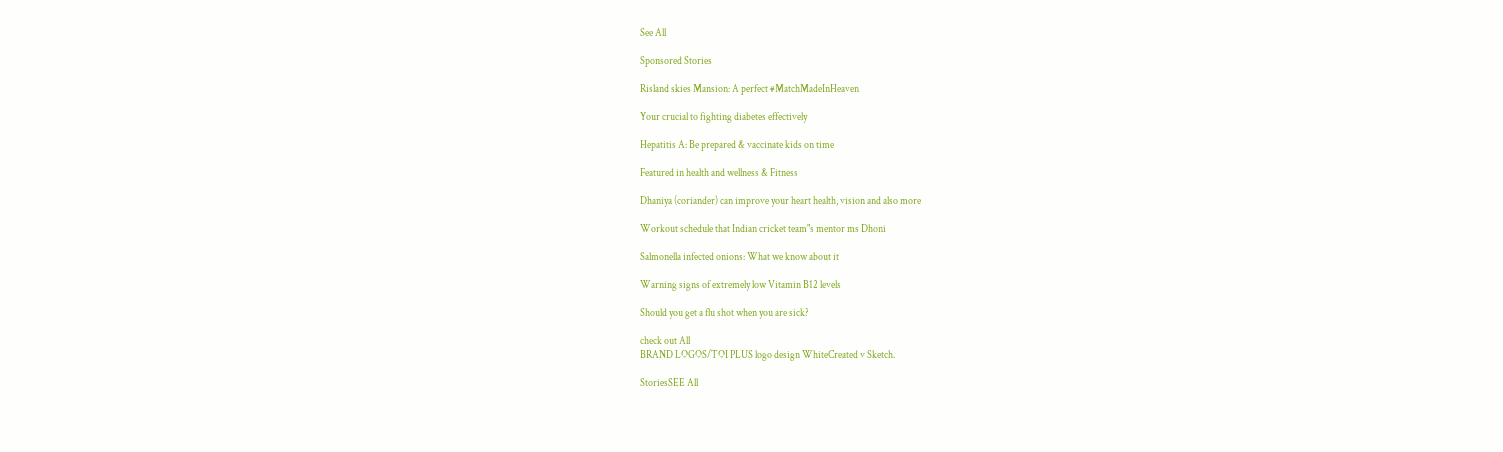See All

Sponsored Stories

Risland skies Mansion: A perfect #MatchMadeInHeaven

Your crucial to fighting diabetes effectively

Hepatitis A: Be prepared & vaccinate kids on time

Featured in health and wellness & Fitness

Dhaniya (coriander) can improve your heart health, vision and also more

Workout schedule that Indian cricket team"s mentor ms Dhoni

Salmonella infected onions: What we know about it

Warning signs of extremely low Vitamin B12 levels

Should you get a flu shot when you are sick?

check out All
BRAND LOGOS/TOI PLUS logo design WhiteCreated v Sketch.

StoriesSEE All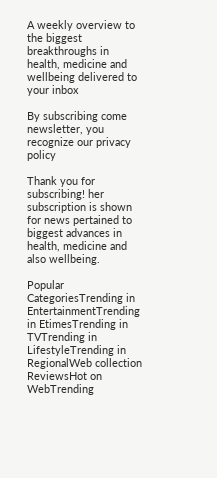A weekly overview to the biggest breakthroughs in health, medicine and wellbeing delivered to your inbox

By subscribing come newsletter, you recognize our privacy policy

Thank you for subscribing! her subscription is shown for news pertained to biggest advances in health, medicine and also wellbeing.

Popular CategoriesTrending in EntertainmentTrending in EtimesTrending in TVTrending in LifestyleTrending in RegionalWeb collection ReviewsHot on WebTrending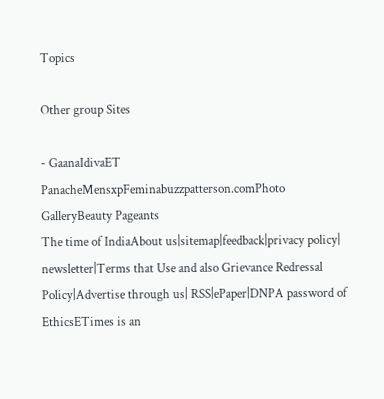Topics

Other group Sites

- GaanaIdivaET PanacheMensxpFeminabuzzpatterson.comPhoto GalleryBeauty Pageants
The time of IndiaAbout us|sitemap|feedback|privacy policy| newsletter|Terms that Use and also Grievance Redressal Policy|Advertise through us| RSS|ePaper|DNPA password of EthicsETimes is an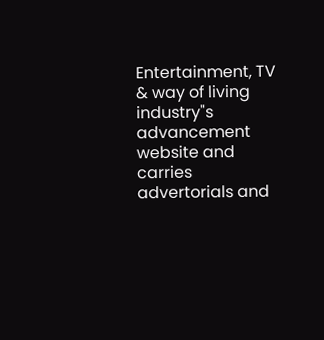Entertainment, TV & way of living industry"s advancement website and carries advertorials and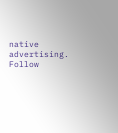native advertising.
Follow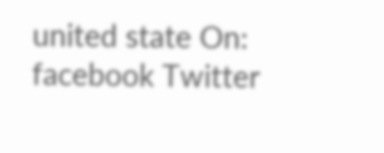united state On: facebook Twitter